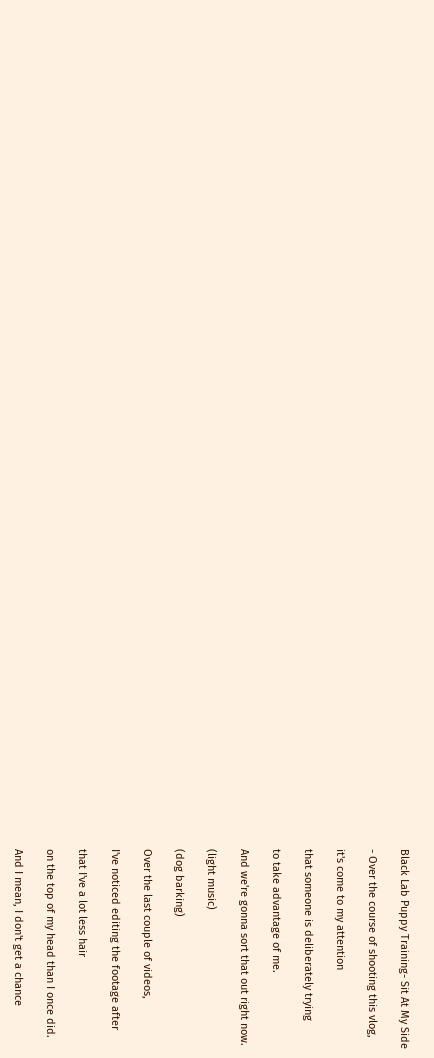Black Lab Puppy Training- Sit At My Side

- Over the course of shooting this vlog,

it's come to my attention

that someone is deliberately trying

to take advantage of me.

And we're gonna sort that out right now.

(light music)

(dog barking)

Over the last couple of videos,

I've noticed editing the footage after

that I've a lot less hair

on the top of my head than I once did.

And I mean, I don't get a chance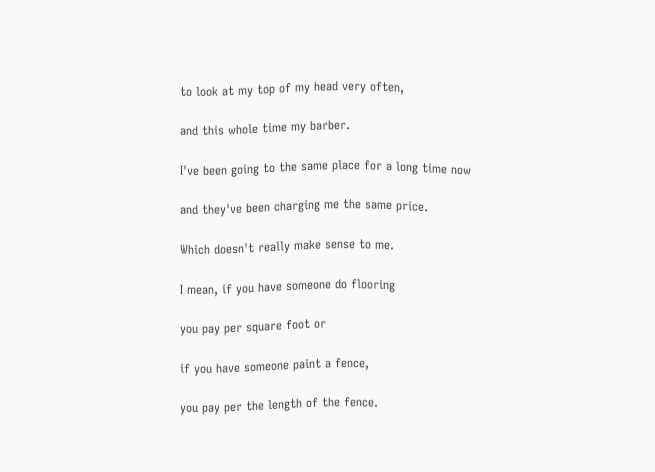to look at my top of my head very often,

and this whole time my barber.

I've been going to the same place for a long time now

and they've been charging me the same price.

Which doesn't really make sense to me.

I mean, if you have someone do flooring

you pay per square foot or

if you have someone paint a fence,

you pay per the length of the fence.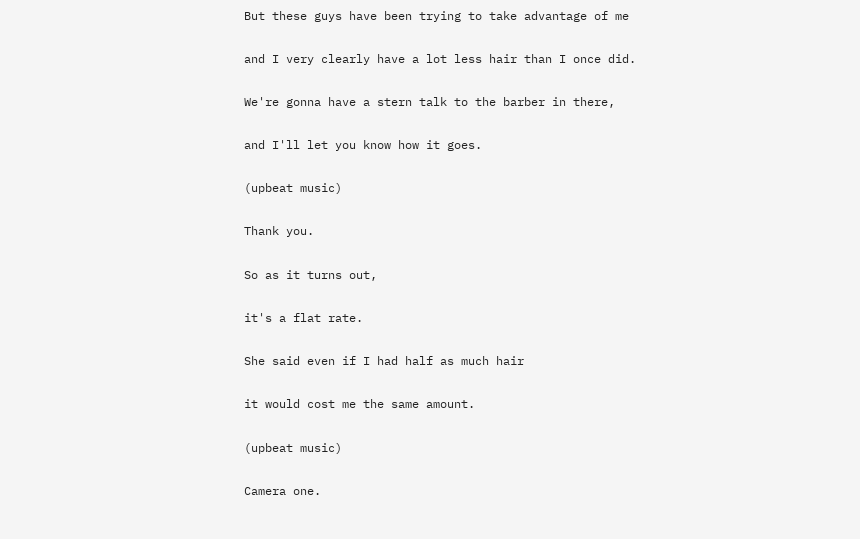But these guys have been trying to take advantage of me

and I very clearly have a lot less hair than I once did.

We're gonna have a stern talk to the barber in there,

and I'll let you know how it goes.

(upbeat music)

Thank you.

So as it turns out,

it's a flat rate.

She said even if I had half as much hair

it would cost me the same amount.

(upbeat music)

Camera one.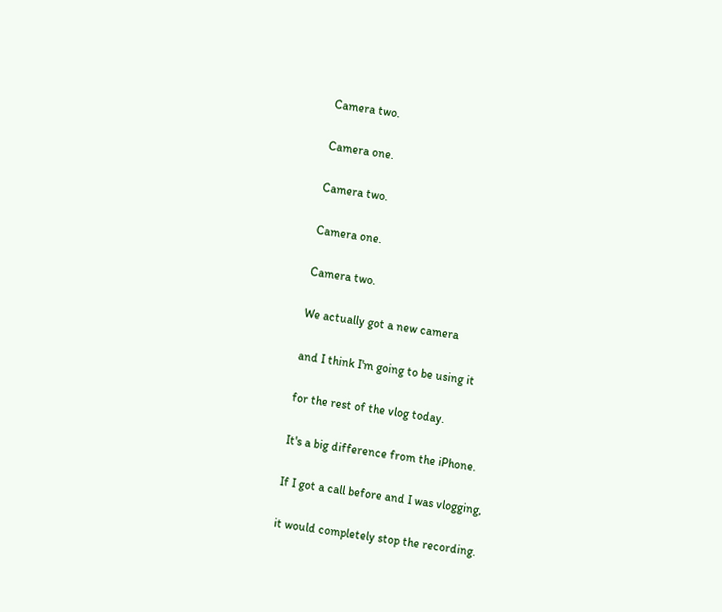Camera two.

Camera one.

Camera two.

Camera one.

Camera two.

We actually got a new camera

and I think I'm going to be using it

for the rest of the vlog today.

It's a big difference from the iPhone.

If I got a call before and I was vlogging,

it would completely stop the recording.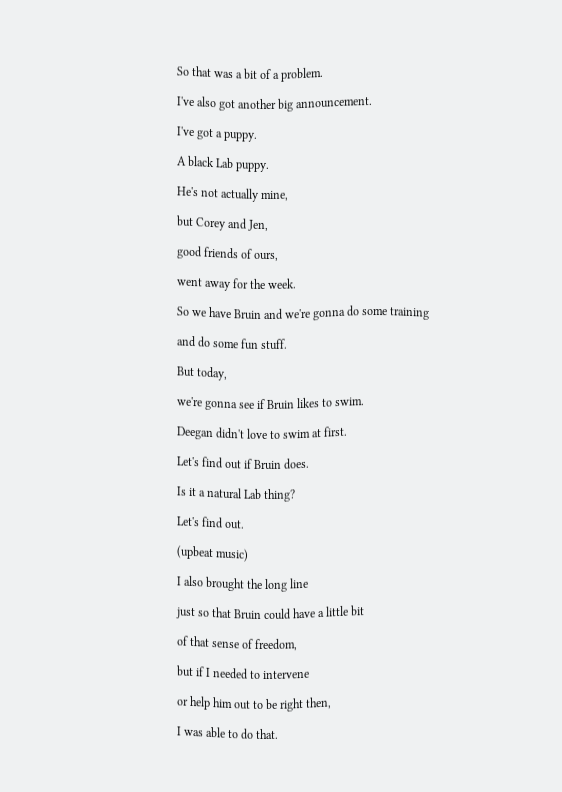So that was a bit of a problem.

I've also got another big announcement.

I've got a puppy.

A black Lab puppy.

He's not actually mine,

but Corey and Jen,

good friends of ours,

went away for the week.

So we have Bruin and we're gonna do some training

and do some fun stuff.

But today,

we're gonna see if Bruin likes to swim.

Deegan didn't love to swim at first.

Let's find out if Bruin does.

Is it a natural Lab thing?

Let's find out.

(upbeat music)

I also brought the long line

just so that Bruin could have a little bit

of that sense of freedom,

but if I needed to intervene

or help him out to be right then,

I was able to do that.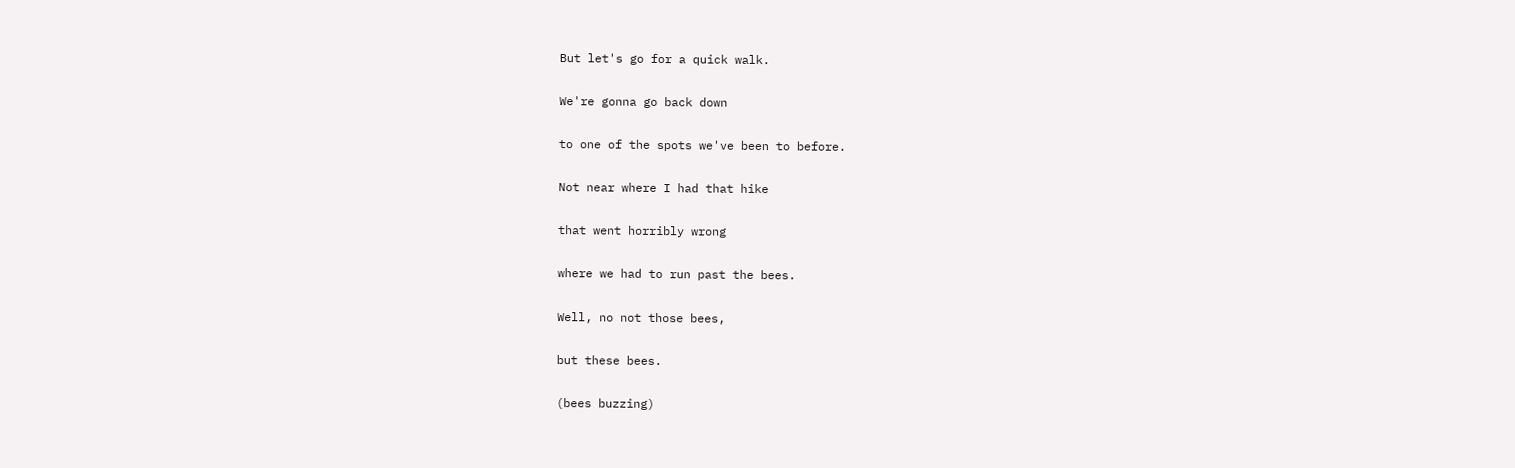But let's go for a quick walk.

We're gonna go back down

to one of the spots we've been to before.

Not near where I had that hike

that went horribly wrong

where we had to run past the bees.

Well, no not those bees,

but these bees.

(bees buzzing)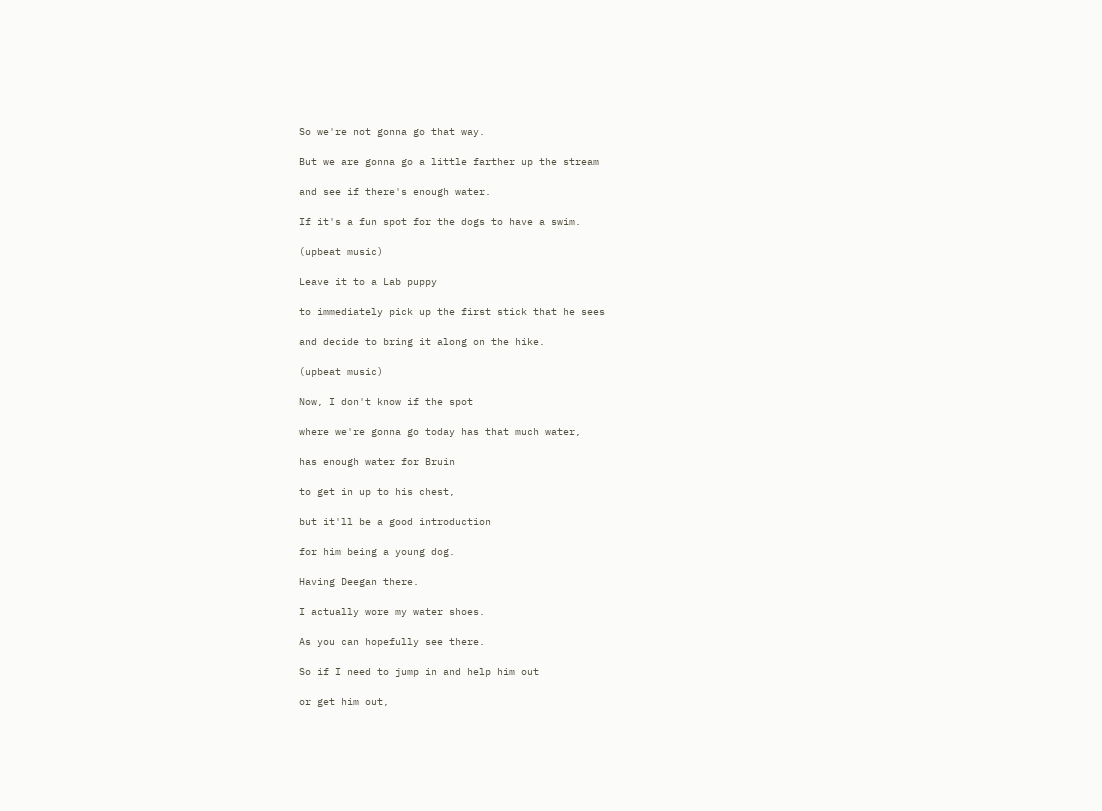So we're not gonna go that way.

But we are gonna go a little farther up the stream

and see if there's enough water.

If it's a fun spot for the dogs to have a swim.

(upbeat music)

Leave it to a Lab puppy

to immediately pick up the first stick that he sees

and decide to bring it along on the hike.

(upbeat music)

Now, I don't know if the spot

where we're gonna go today has that much water,

has enough water for Bruin

to get in up to his chest,

but it'll be a good introduction

for him being a young dog.

Having Deegan there.

I actually wore my water shoes.

As you can hopefully see there.

So if I need to jump in and help him out

or get him out,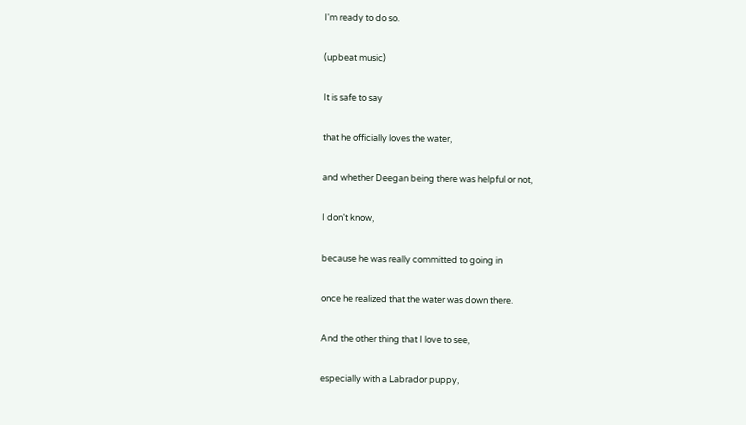I'm ready to do so.

(upbeat music)

It is safe to say

that he officially loves the water,

and whether Deegan being there was helpful or not,

I don't know,

because he was really committed to going in

once he realized that the water was down there.

And the other thing that I love to see,

especially with a Labrador puppy,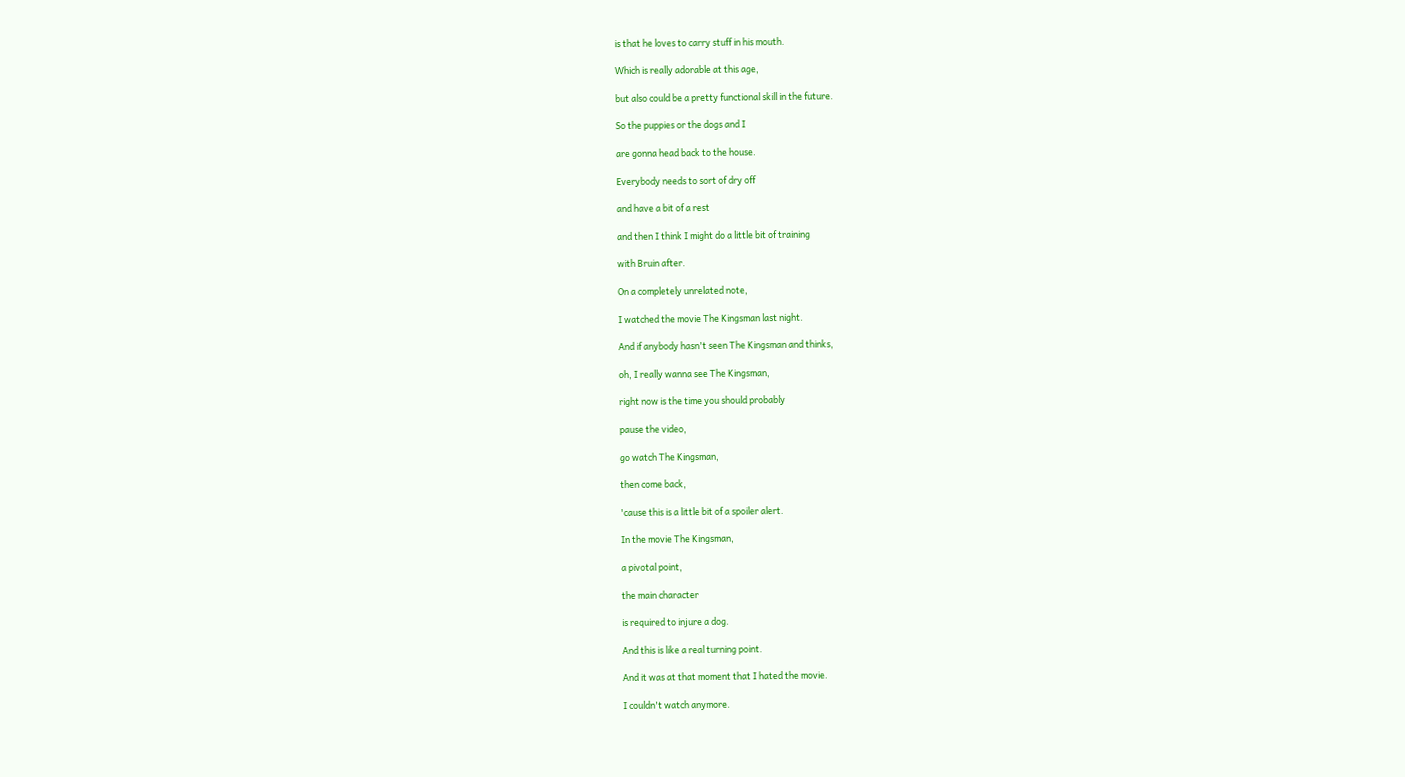is that he loves to carry stuff in his mouth.

Which is really adorable at this age,

but also could be a pretty functional skill in the future.

So the puppies or the dogs and I

are gonna head back to the house.

Everybody needs to sort of dry off

and have a bit of a rest

and then I think I might do a little bit of training

with Bruin after.

On a completely unrelated note,

I watched the movie The Kingsman last night.

And if anybody hasn't seen The Kingsman and thinks,

oh, I really wanna see The Kingsman,

right now is the time you should probably

pause the video,

go watch The Kingsman,

then come back,

'cause this is a little bit of a spoiler alert.

In the movie The Kingsman,

a pivotal point,

the main character

is required to injure a dog.

And this is like a real turning point.

And it was at that moment that I hated the movie.

I couldn't watch anymore.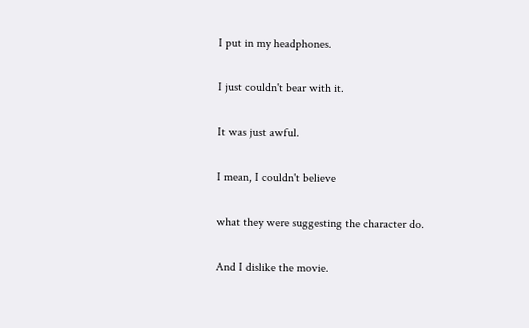I put in my headphones.

I just couldn't bear with it.

It was just awful.

I mean, I couldn't believe

what they were suggesting the character do.

And I dislike the movie.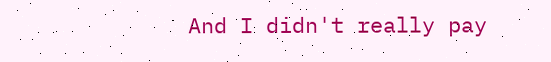And I didn't really pay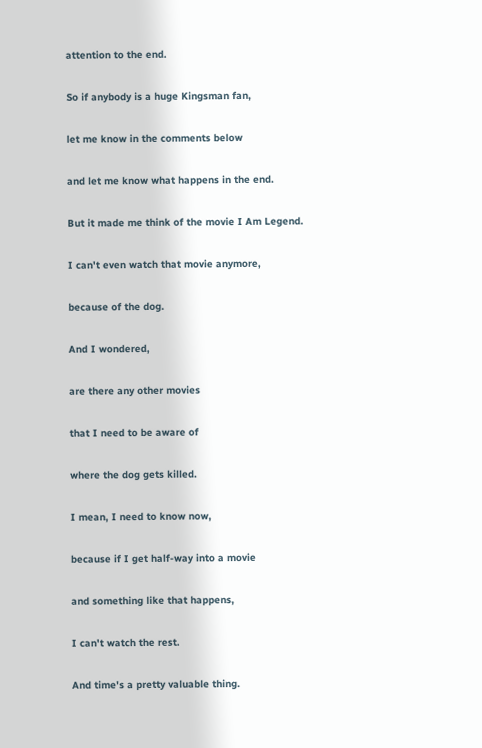attention to the end.

So if anybody is a huge Kingsman fan,

let me know in the comments below

and let me know what happens in the end.

But it made me think of the movie I Am Legend.

I can't even watch that movie anymore,

because of the dog.

And I wondered,

are there any other movies

that I need to be aware of

where the dog gets killed.

I mean, I need to know now,

because if I get half-way into a movie

and something like that happens,

I can't watch the rest.

And time's a pretty valuable thing.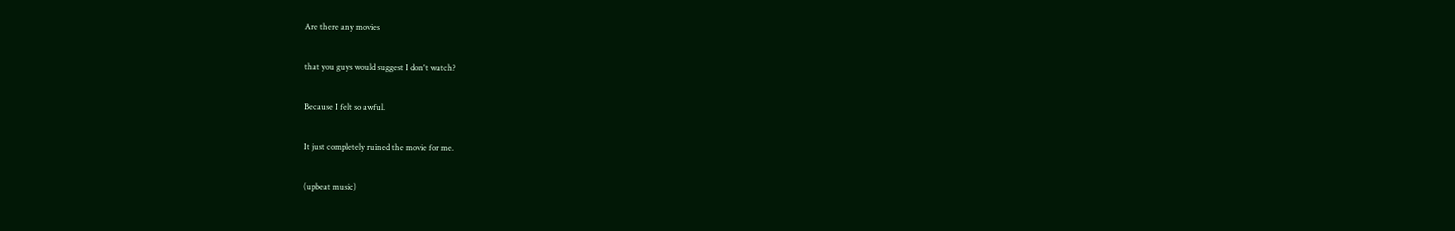Are there any movies

that you guys would suggest I don't watch?

Because I felt so awful.

It just completely ruined the movie for me.

(upbeat music)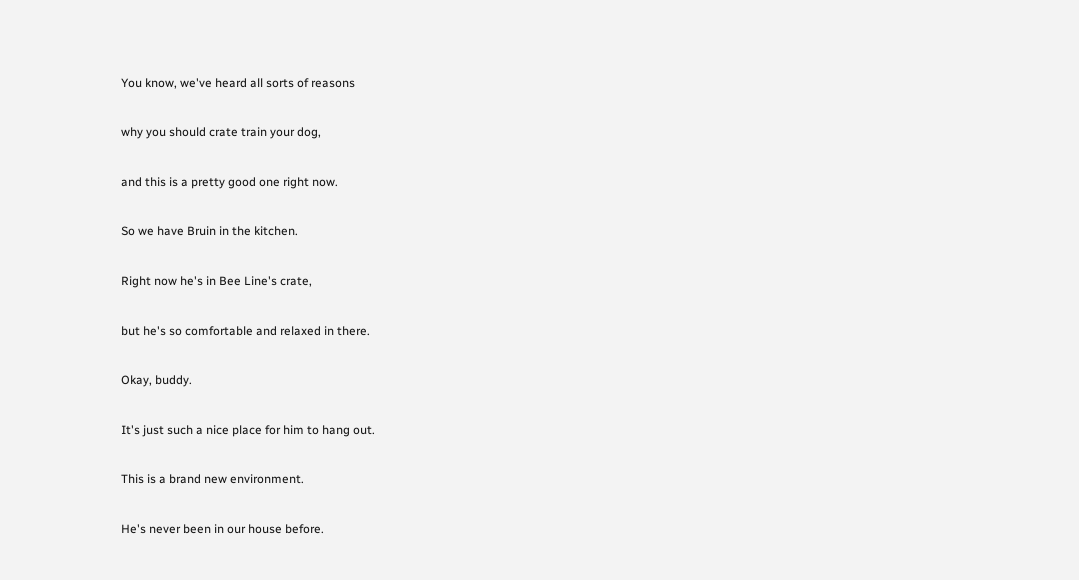You know, we've heard all sorts of reasons

why you should crate train your dog,

and this is a pretty good one right now.

So we have Bruin in the kitchen.

Right now he's in Bee Line's crate,

but he's so comfortable and relaxed in there.

Okay, buddy.

It's just such a nice place for him to hang out.

This is a brand new environment.

He's never been in our house before.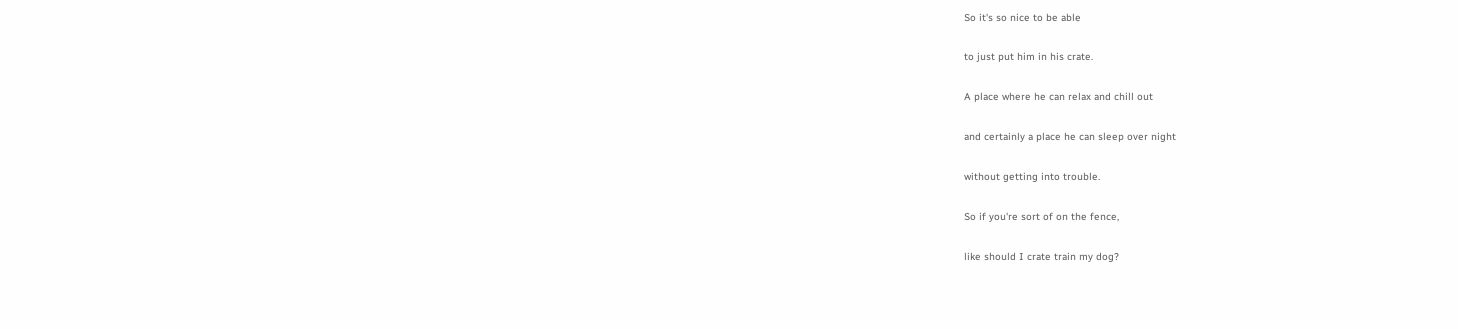So it's so nice to be able

to just put him in his crate.

A place where he can relax and chill out

and certainly a place he can sleep over night

without getting into trouble.

So if you're sort of on the fence,

like should I crate train my dog?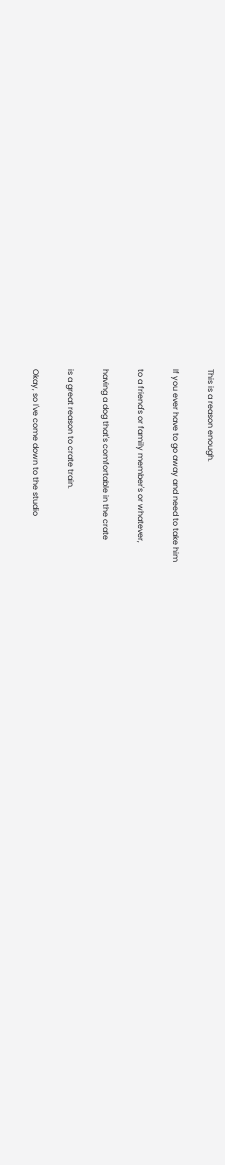This is a reason enough.

If you ever have to go away and need to take him

to a friend's or family member's or whatever,

having a dog that's comfortable in the crate

is a great reason to crate train.

Okay, so I've come down to the studio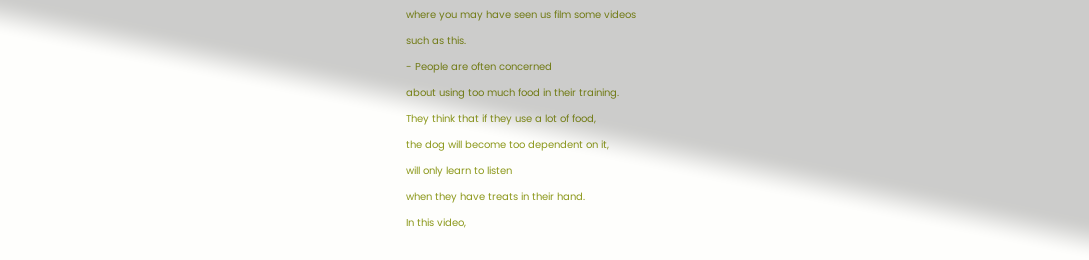where you may have seen us film some videos

such as this.

- People are often concerned

about using too much food in their training.

They think that if they use a lot of food,

the dog will become too dependent on it,

will only learn to listen

when they have treats in their hand.

In this video,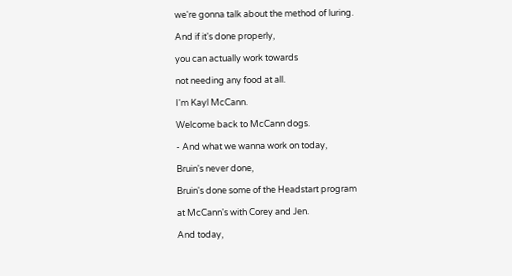we're gonna talk about the method of luring.

And if it's done properly,

you can actually work towards

not needing any food at all.

I'm Kayl McCann.

Welcome back to McCann dogs.

- And what we wanna work on today,

Bruin's never done,

Bruin's done some of the Headstart program

at McCann's with Corey and Jen.

And today,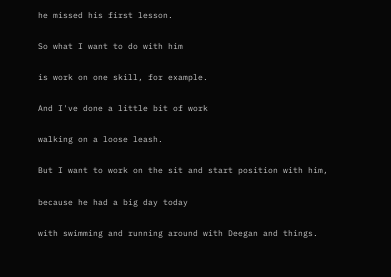he missed his first lesson.

So what I want to do with him

is work on one skill, for example.

And I've done a little bit of work

walking on a loose leash.

But I want to work on the sit and start position with him,

because he had a big day today

with swimming and running around with Deegan and things.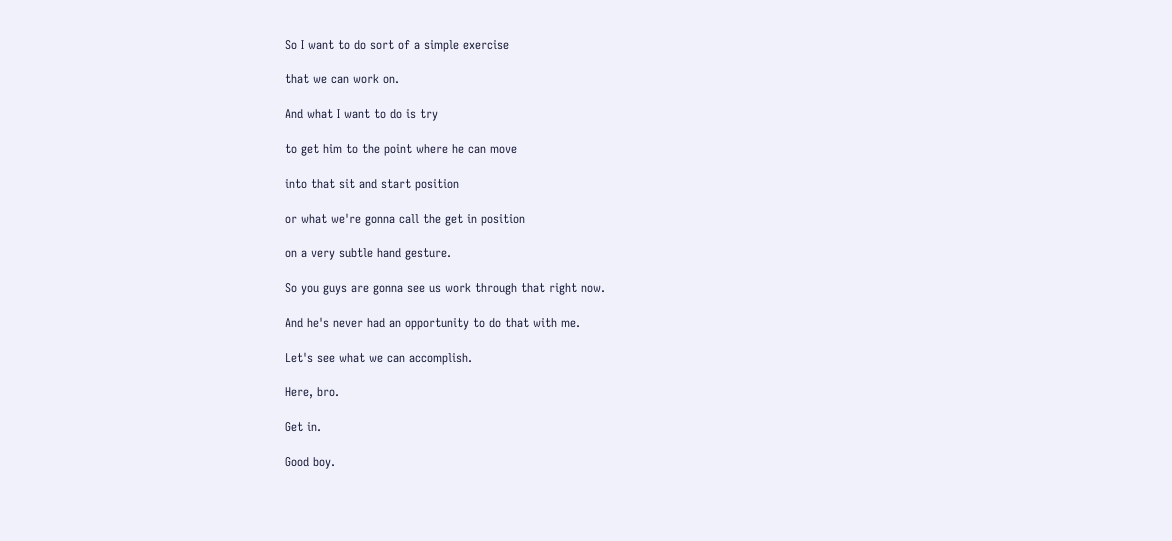So I want to do sort of a simple exercise

that we can work on.

And what I want to do is try

to get him to the point where he can move

into that sit and start position

or what we're gonna call the get in position

on a very subtle hand gesture.

So you guys are gonna see us work through that right now.

And he's never had an opportunity to do that with me.

Let's see what we can accomplish.

Here, bro.

Get in.

Good boy.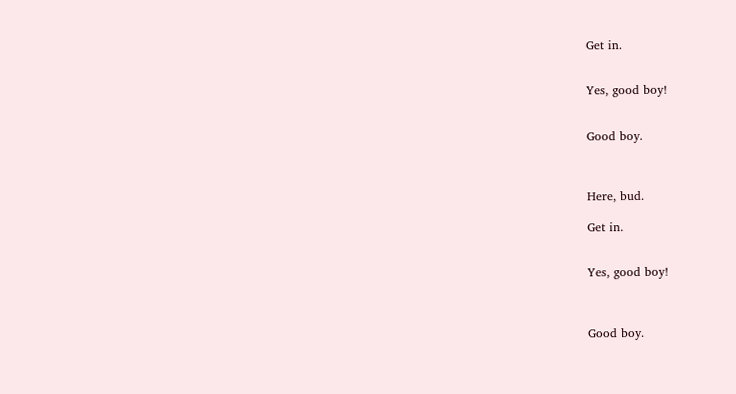Get in.


Yes, good boy!


Good boy.



Here, bud.

Get in.


Yes, good boy!



Good boy.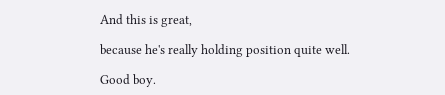And this is great,

because he's really holding position quite well.

Good boy.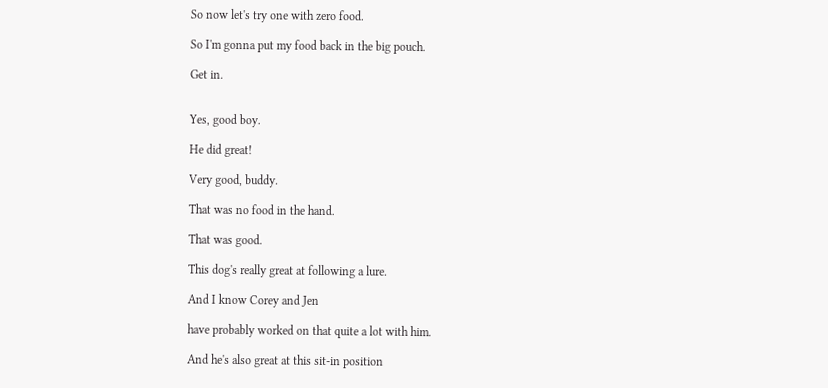So now let's try one with zero food.

So I'm gonna put my food back in the big pouch.

Get in.


Yes, good boy.

He did great!

Very good, buddy.

That was no food in the hand.

That was good.

This dog's really great at following a lure.

And I know Corey and Jen

have probably worked on that quite a lot with him.

And he's also great at this sit-in position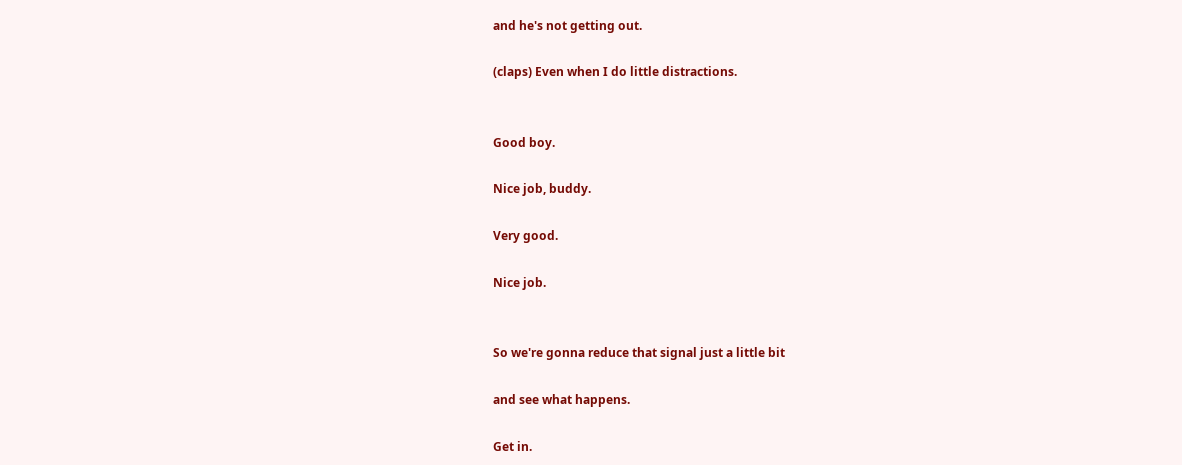and he's not getting out.

(claps) Even when I do little distractions.


Good boy.

Nice job, buddy.

Very good.

Nice job.


So we're gonna reduce that signal just a little bit

and see what happens.

Get in.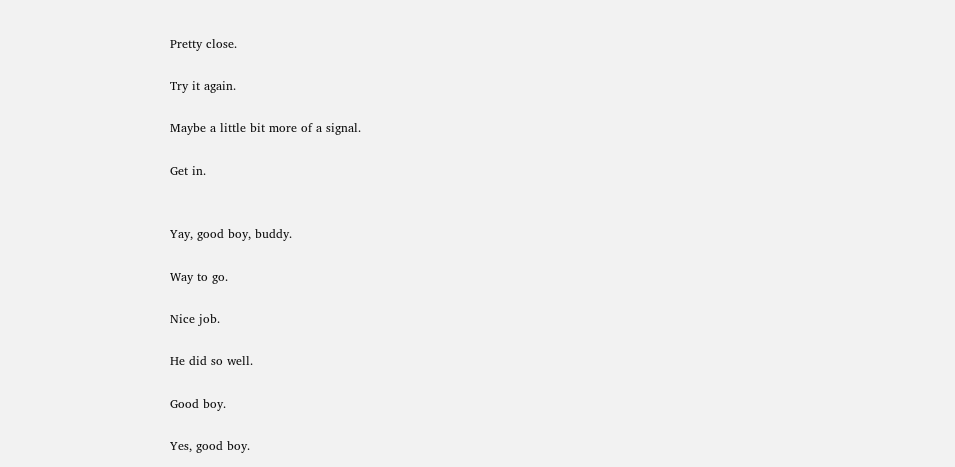Pretty close.

Try it again.

Maybe a little bit more of a signal.

Get in.


Yay, good boy, buddy.

Way to go.

Nice job.

He did so well.

Good boy.

Yes, good boy.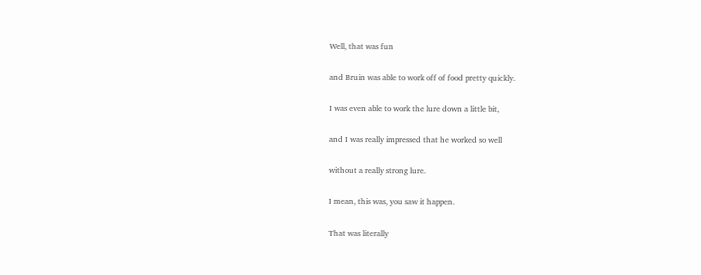Well, that was fun

and Bruin was able to work off of food pretty quickly.

I was even able to work the lure down a little bit,

and I was really impressed that he worked so well

without a really strong lure.

I mean, this was, you saw it happen.

That was literally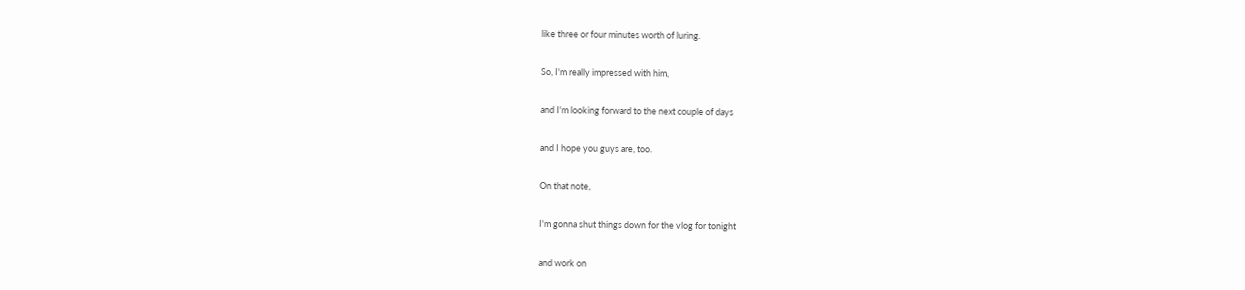like three or four minutes worth of luring.

So, I'm really impressed with him,

and I'm looking forward to the next couple of days

and I hope you guys are, too.

On that note,

I'm gonna shut things down for the vlog for tonight

and work on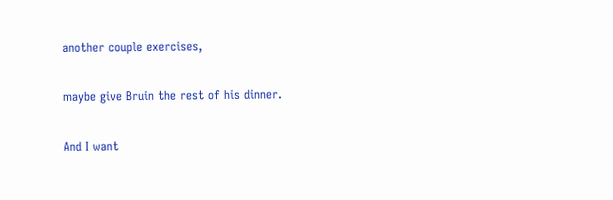another couple exercises,

maybe give Bruin the rest of his dinner.

And I want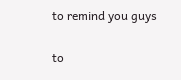to remind you guys

to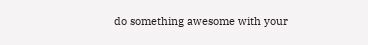do something awesome with your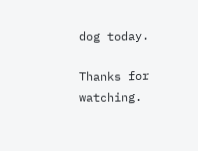dog today.

Thanks for watching.